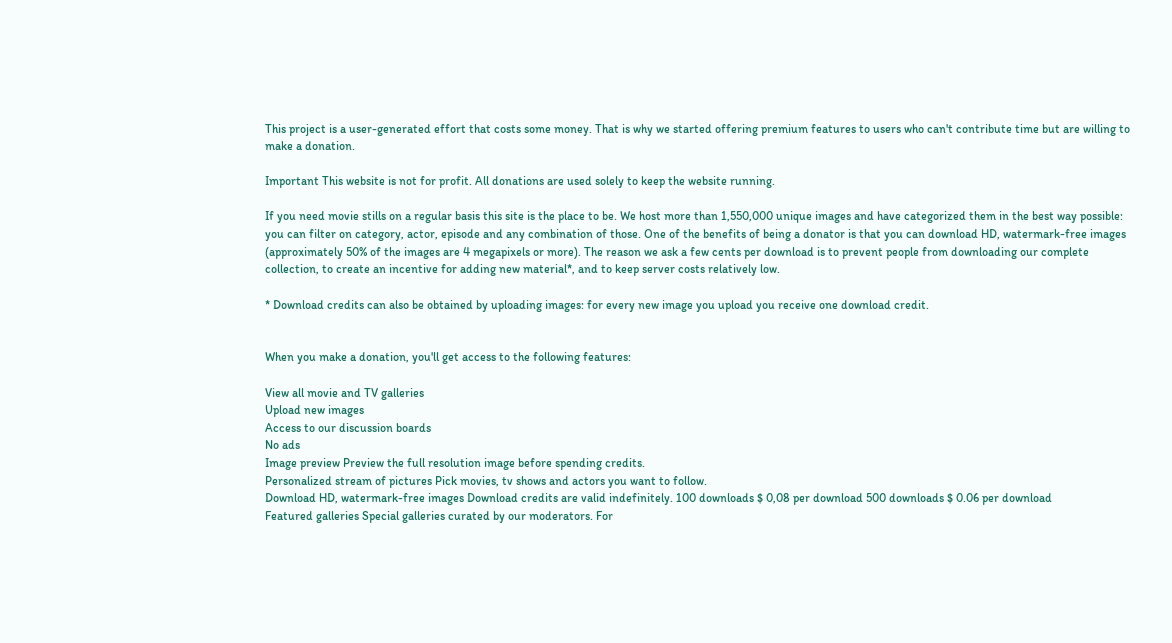This project is a user-generated effort that costs some money. That is why we started offering premium features to users who can't contribute time but are willing to make a donation.

Important This website is not for profit. All donations are used solely to keep the website running.

If you need movie stills on a regular basis this site is the place to be. We host more than 1,550,000 unique images and have categorized them in the best way possible: you can filter on category, actor, episode and any combination of those. One of the benefits of being a donator is that you can download HD, watermark-free images (approximately 50% of the images are 4 megapixels or more). The reason we ask a few cents per download is to prevent people from downloading our complete collection, to create an incentive for adding new material*, and to keep server costs relatively low.

* Download credits can also be obtained by uploading images: for every new image you upload you receive one download credit.


When you make a donation, you'll get access to the following features:

View all movie and TV galleries
Upload new images
Access to our discussion boards
No ads
Image preview Preview the full resolution image before spending credits.
Personalized stream of pictures Pick movies, tv shows and actors you want to follow.
Download HD, watermark-free images Download credits are valid indefinitely. 100 downloads $ 0,08 per download 500 downloads $ 0.06 per download
Featured galleries Special galleries curated by our moderators. For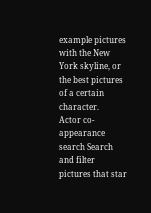example pictures with the New York skyline, or the best pictures of a certain character.
Actor co-appearance search Search and filter pictures that star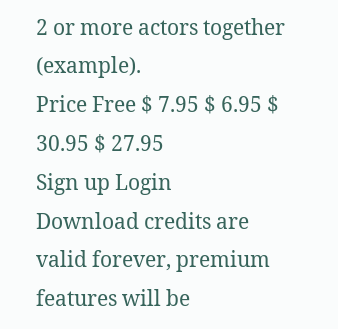2 or more actors together (example).
Price Free $ 7.95 $ 6.95 $ 30.95 $ 27.95
Sign up Login
Download credits are valid forever, premium features will be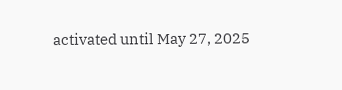activated until May 27, 2025